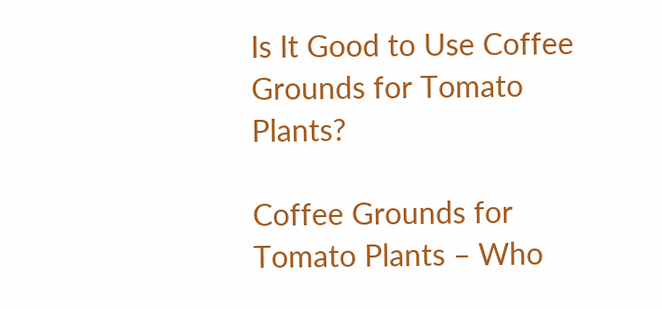Is It Good to Use Coffee Grounds for Tomato Plants?

Coffee Grounds for Tomato Plants – Who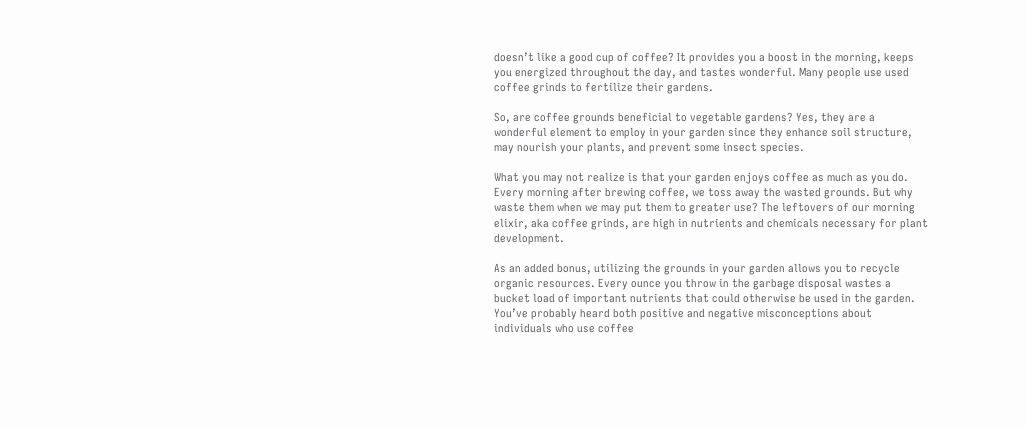doesn’t like a good cup of coffee? It provides you a boost in the morning, keeps you energized throughout the day, and tastes wonderful. Many people use used coffee grinds to fertilize their gardens.

So, are coffee grounds beneficial to vegetable gardens? Yes, they are a wonderful element to employ in your garden since they enhance soil structure, may nourish your plants, and prevent some insect species.

What you may not realize is that your garden enjoys coffee as much as you do. Every morning after brewing coffee, we toss away the wasted grounds. But why waste them when we may put them to greater use? The leftovers of our morning elixir, aka coffee grinds, are high in nutrients and chemicals necessary for plant development.

As an added bonus, utilizing the grounds in your garden allows you to recycle organic resources. Every ounce you throw in the garbage disposal wastes a bucket load of important nutrients that could otherwise be used in the garden. You’ve probably heard both positive and negative misconceptions about individuals who use coffee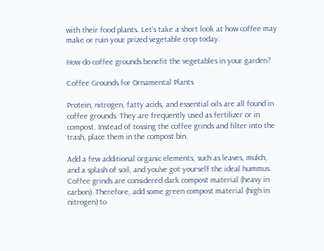with their food plants. Let’s take a short look at how coffee may make or ruin your prized vegetable crop today.

How do coffee grounds benefit the vegetables in your garden?

Coffee Grounds for Ornamental Plants

Protein, nitrogen, fatty acids, and essential oils are all found in coffee grounds. They are frequently used as fertilizer or in compost. Instead of tossing the coffee grinds and filter into the trash, place them in the compost bin.

Add a few additional organic elements, such as leaves, mulch, and a splash of soil, and you’ve got yourself the ideal hummus. Coffee grinds are considered dark compost material (heavy in carbon). Therefore, add some green compost material (high in nitrogen) to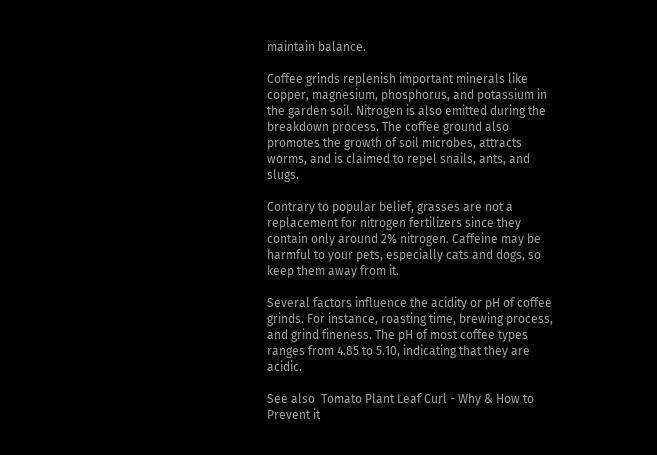maintain balance.

Coffee grinds replenish important minerals like copper, magnesium, phosphorus, and potassium in the garden soil. Nitrogen is also emitted during the breakdown process. The coffee ground also promotes the growth of soil microbes, attracts worms, and is claimed to repel snails, ants, and slugs.

Contrary to popular belief, grasses are not a replacement for nitrogen fertilizers since they contain only around 2% nitrogen. Caffeine may be harmful to your pets, especially cats and dogs, so keep them away from it.

Several factors influence the acidity or pH of coffee grinds. For instance, roasting time, brewing process, and grind fineness. The pH of most coffee types ranges from 4.85 to 5.10, indicating that they are acidic.

See also  Tomato Plant Leaf Curl - Why & How to Prevent it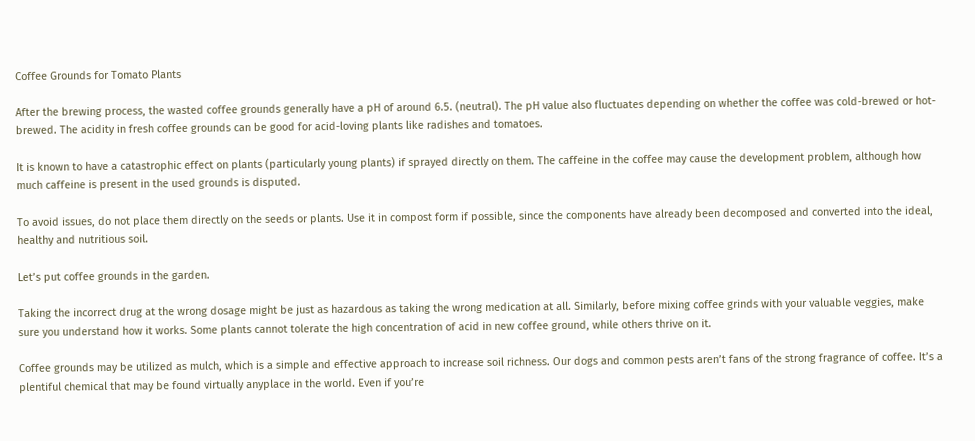Coffee Grounds for Tomato Plants

After the brewing process, the wasted coffee grounds generally have a pH of around 6.5. (neutral). The pH value also fluctuates depending on whether the coffee was cold-brewed or hot-brewed. The acidity in fresh coffee grounds can be good for acid-loving plants like radishes and tomatoes.

It is known to have a catastrophic effect on plants (particularly young plants) if sprayed directly on them. The caffeine in the coffee may cause the development problem, although how much caffeine is present in the used grounds is disputed.

To avoid issues, do not place them directly on the seeds or plants. Use it in compost form if possible, since the components have already been decomposed and converted into the ideal, healthy and nutritious soil.

Let’s put coffee grounds in the garden.

Taking the incorrect drug at the wrong dosage might be just as hazardous as taking the wrong medication at all. Similarly, before mixing coffee grinds with your valuable veggies, make sure you understand how it works. Some plants cannot tolerate the high concentration of acid in new coffee ground, while others thrive on it.

Coffee grounds may be utilized as mulch, which is a simple and effective approach to increase soil richness. Our dogs and common pests aren’t fans of the strong fragrance of coffee. It’s a plentiful chemical that may be found virtually anyplace in the world. Even if you’re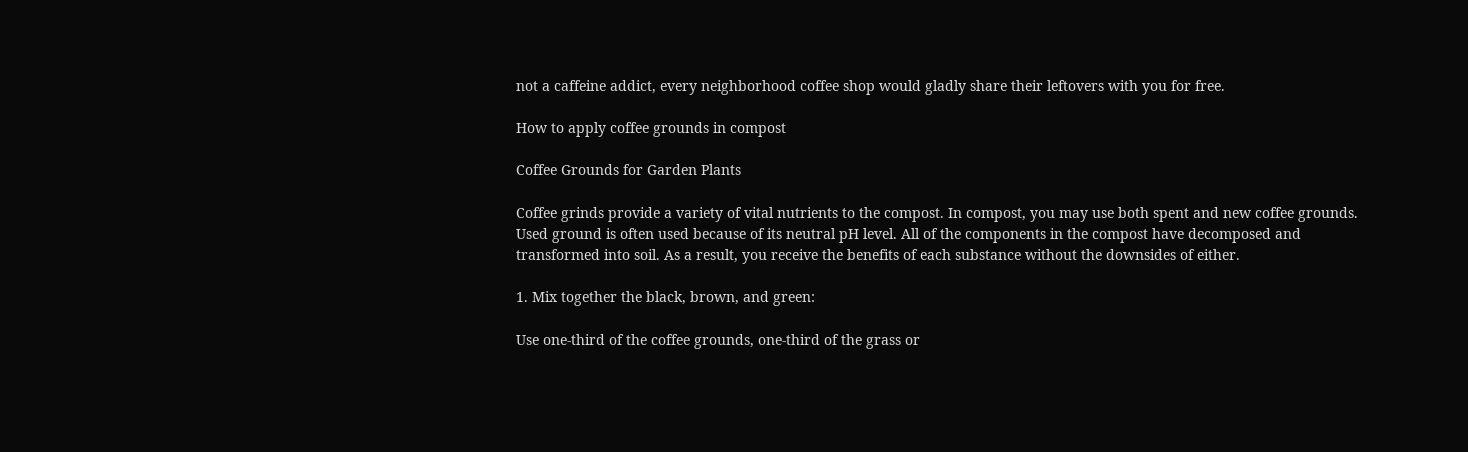not a caffeine addict, every neighborhood coffee shop would gladly share their leftovers with you for free.

How to apply coffee grounds in compost

Coffee Grounds for Garden Plants

Coffee grinds provide a variety of vital nutrients to the compost. In compost, you may use both spent and new coffee grounds. Used ground is often used because of its neutral pH level. All of the components in the compost have decomposed and transformed into soil. As a result, you receive the benefits of each substance without the downsides of either.

1. Mix together the black, brown, and green:

Use one-third of the coffee grounds, one-third of the grass or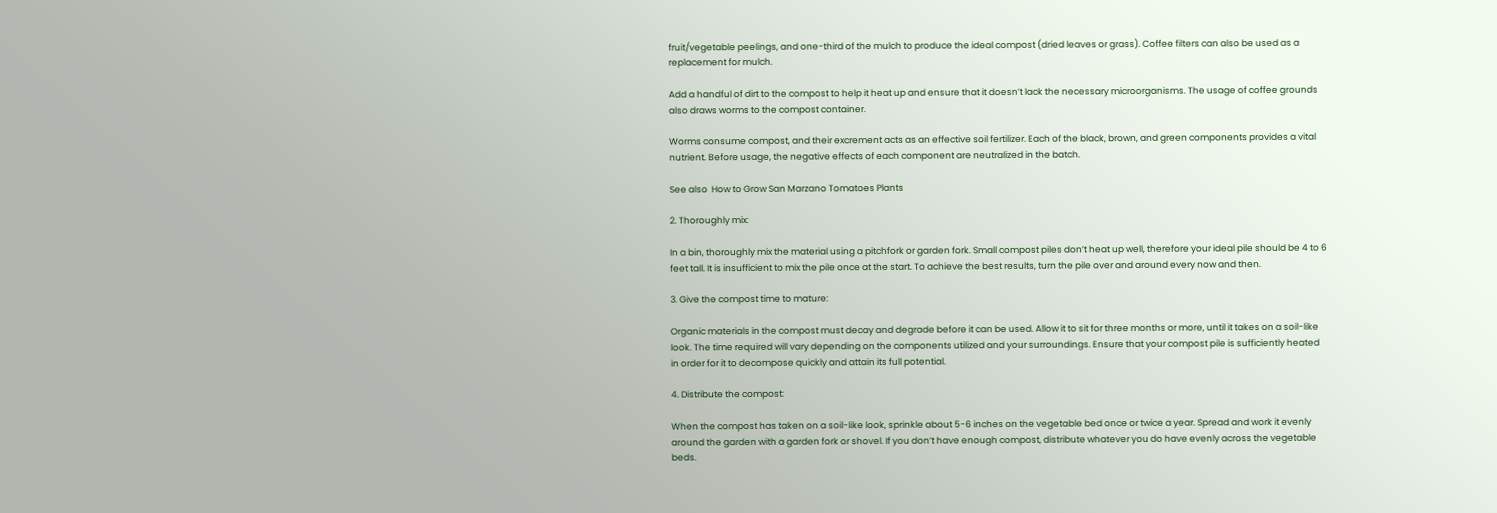fruit/vegetable peelings, and one-third of the mulch to produce the ideal compost (dried leaves or grass). Coffee filters can also be used as a replacement for mulch.

Add a handful of dirt to the compost to help it heat up and ensure that it doesn’t lack the necessary microorganisms. The usage of coffee grounds also draws worms to the compost container.

Worms consume compost, and their excrement acts as an effective soil fertilizer. Each of the black, brown, and green components provides a vital nutrient. Before usage, the negative effects of each component are neutralized in the batch.

See also  How to Grow San Marzano Tomatoes Plants

2. Thoroughly mix:

In a bin, thoroughly mix the material using a pitchfork or garden fork. Small compost piles don’t heat up well, therefore your ideal pile should be 4 to 6 feet tall. It is insufficient to mix the pile once at the start. To achieve the best results, turn the pile over and around every now and then.

3. Give the compost time to mature:

Organic materials in the compost must decay and degrade before it can be used. Allow it to sit for three months or more, until it takes on a soil-like look. The time required will vary depending on the components utilized and your surroundings. Ensure that your compost pile is sufficiently heated in order for it to decompose quickly and attain its full potential.

4. Distribute the compost:

When the compost has taken on a soil-like look, sprinkle about 5-6 inches on the vegetable bed once or twice a year. Spread and work it evenly around the garden with a garden fork or shovel. If you don’t have enough compost, distribute whatever you do have evenly across the vegetable beds.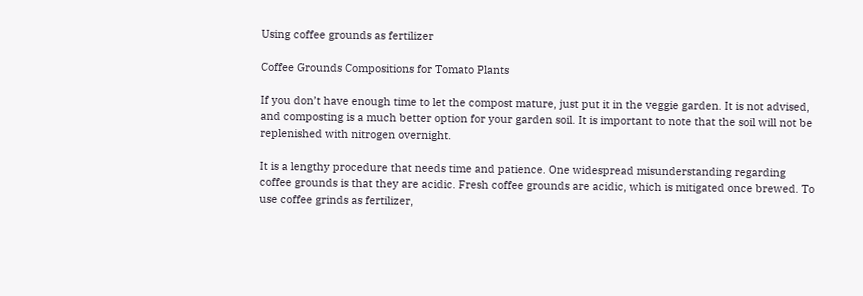Using coffee grounds as fertilizer

Coffee Grounds Compositions for Tomato Plants

If you don’t have enough time to let the compost mature, just put it in the veggie garden. It is not advised, and composting is a much better option for your garden soil. It is important to note that the soil will not be replenished with nitrogen overnight.

It is a lengthy procedure that needs time and patience. One widespread misunderstanding regarding coffee grounds is that they are acidic. Fresh coffee grounds are acidic, which is mitigated once brewed. To use coffee grinds as fertilizer,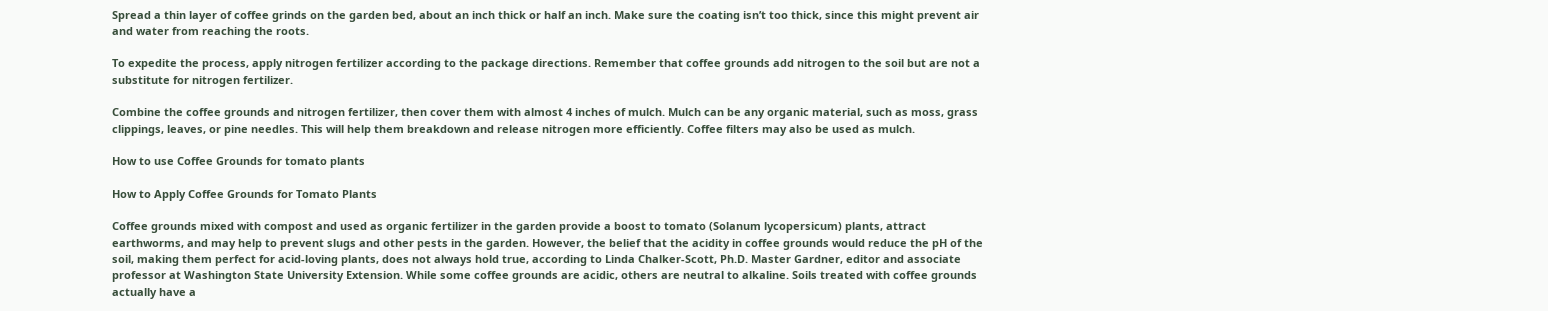Spread a thin layer of coffee grinds on the garden bed, about an inch thick or half an inch. Make sure the coating isn’t too thick, since this might prevent air and water from reaching the roots.

To expedite the process, apply nitrogen fertilizer according to the package directions. Remember that coffee grounds add nitrogen to the soil but are not a substitute for nitrogen fertilizer.

Combine the coffee grounds and nitrogen fertilizer, then cover them with almost 4 inches of mulch. Mulch can be any organic material, such as moss, grass clippings, leaves, or pine needles. This will help them breakdown and release nitrogen more efficiently. Coffee filters may also be used as mulch.

How to use Coffee Grounds for tomato plants

How to Apply Coffee Grounds for Tomato Plants

Coffee grounds mixed with compost and used as organic fertilizer in the garden provide a boost to tomato (Solanum lycopersicum) plants, attract earthworms, and may help to prevent slugs and other pests in the garden. However, the belief that the acidity in coffee grounds would reduce the pH of the soil, making them perfect for acid-loving plants, does not always hold true, according to Linda Chalker-Scott, Ph.D. Master Gardner, editor and associate professor at Washington State University Extension. While some coffee grounds are acidic, others are neutral to alkaline. Soils treated with coffee grounds actually have a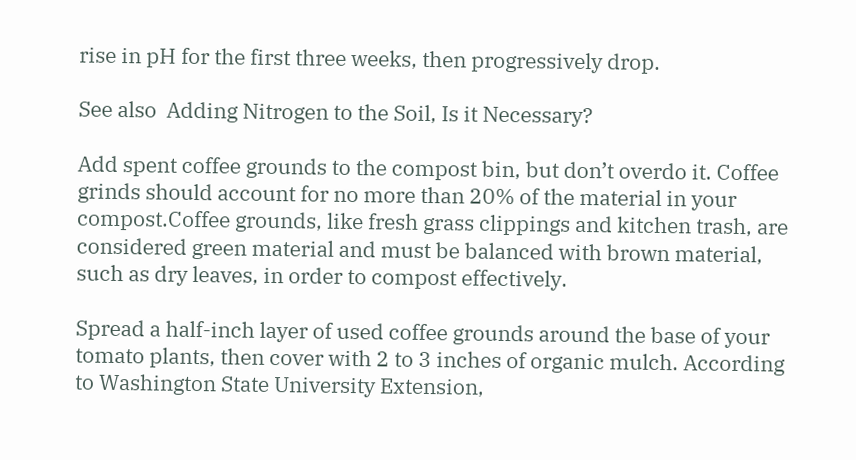rise in pH for the first three weeks, then progressively drop.

See also  Adding Nitrogen to the Soil, Is it Necessary?

Add spent coffee grounds to the compost bin, but don’t overdo it. Coffee grinds should account for no more than 20% of the material in your compost.Coffee grounds, like fresh grass clippings and kitchen trash, are considered green material and must be balanced with brown material, such as dry leaves, in order to compost effectively.

Spread a half-inch layer of used coffee grounds around the base of your tomato plants, then cover with 2 to 3 inches of organic mulch. According to Washington State University Extension,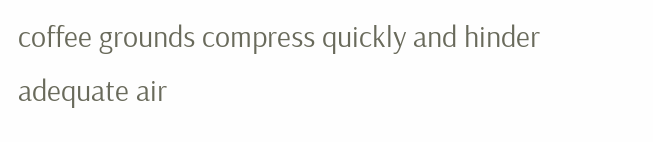coffee grounds compress quickly and hinder adequate air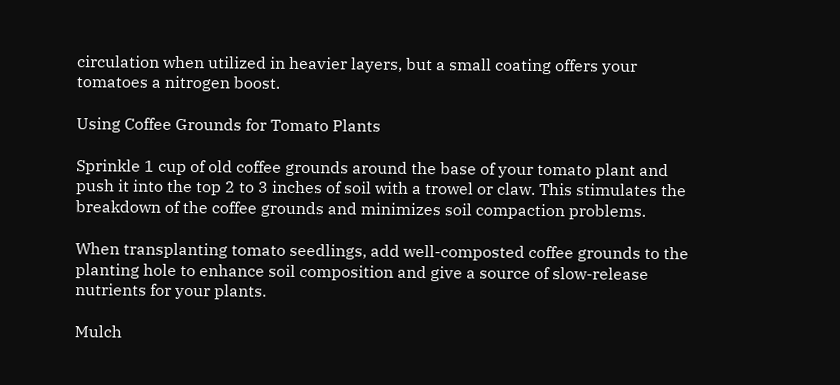circulation when utilized in heavier layers, but a small coating offers your tomatoes a nitrogen boost.

Using Coffee Grounds for Tomato Plants

Sprinkle 1 cup of old coffee grounds around the base of your tomato plant and push it into the top 2 to 3 inches of soil with a trowel or claw. This stimulates the breakdown of the coffee grounds and minimizes soil compaction problems.

When transplanting tomato seedlings, add well-composted coffee grounds to the planting hole to enhance soil composition and give a source of slow-release nutrients for your plants.

Mulch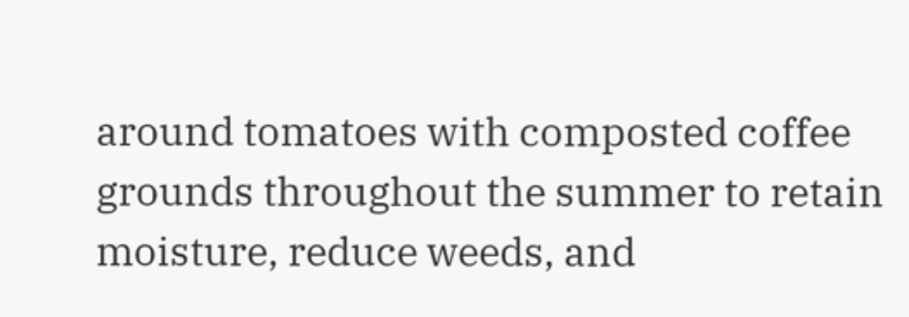around tomatoes with composted coffee grounds throughout the summer to retain moisture, reduce weeds, and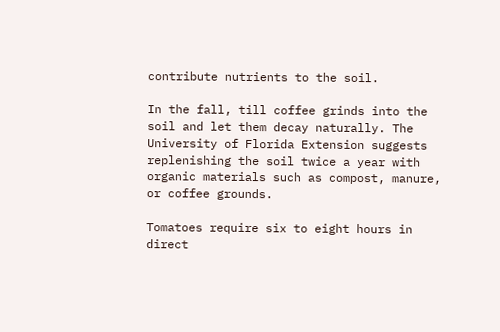contribute nutrients to the soil.

In the fall, till coffee grinds into the soil and let them decay naturally. The University of Florida Extension suggests replenishing the soil twice a year with organic materials such as compost, manure, or coffee grounds.

Tomatoes require six to eight hours in direct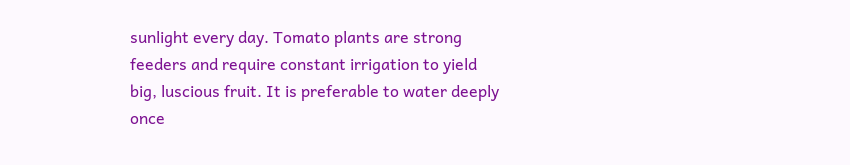sunlight every day. Tomato plants are strong feeders and require constant irrigation to yield big, luscious fruit. It is preferable to water deeply once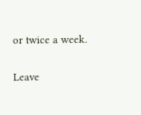or twice a week.

Leave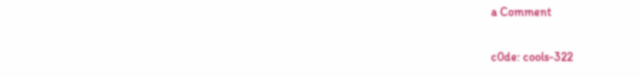a Comment

c0de: cools-322